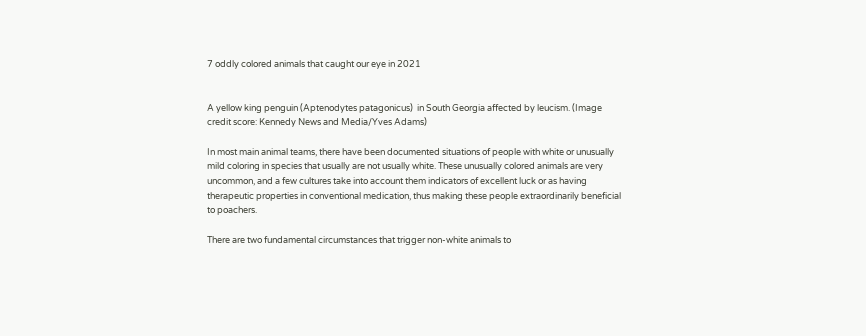7 oddly colored animals that caught our eye in 2021


A yellow king penguin (Aptenodytes patagonicus)  in South Georgia affected by leucism. (Image credit score: Kennedy News and Media/Yves Adams)

In most main animal teams, there have been documented situations of people with white or unusually mild coloring in species that usually are not usually white. These unusually colored animals are very uncommon, and a few cultures take into account them indicators of excellent luck or as having therapeutic properties in conventional medication, thus making these people extraordinarily beneficial to poachers.

There are two fundamental circumstances that trigger non-white animals to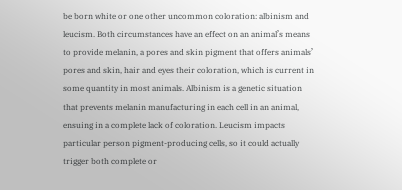be born white or one other uncommon coloration: albinism and leucism. Both circumstances have an effect on an animal’s means to provide melanin, a pores and skin pigment that offers animals’ pores and skin, hair and eyes their coloration, which is current in some quantity in most animals. Albinism is a genetic situation that prevents melanin manufacturing in each cell in an animal, ensuing in a complete lack of coloration. Leucism impacts particular person pigment-producing cells, so it could actually trigger both complete or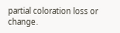partial coloration loss or change.